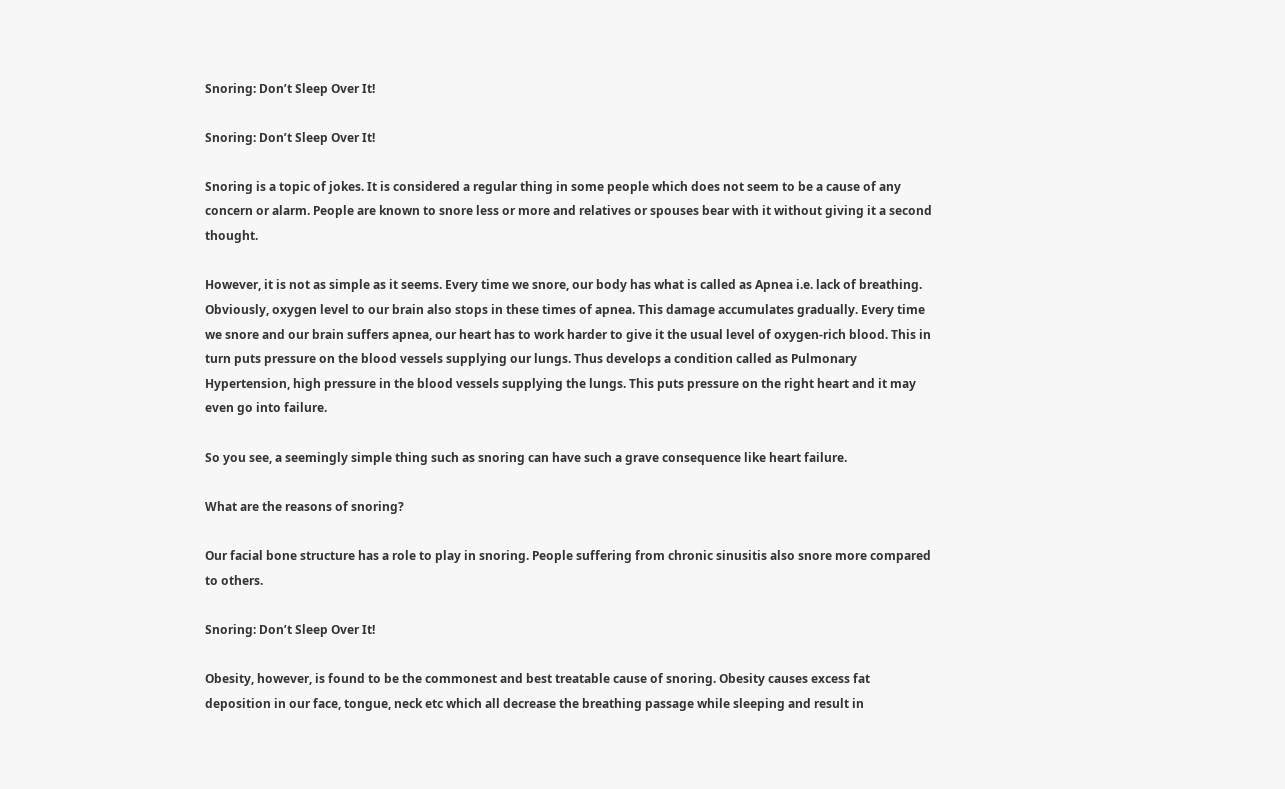Snoring: Don’t Sleep Over It!

Snoring: Don’t Sleep Over It!

Snoring is a topic of jokes. It is considered a regular thing in some people which does not seem to be a cause of any concern or alarm. People are known to snore less or more and relatives or spouses bear with it without giving it a second thought.

However, it is not as simple as it seems. Every time we snore, our body has what is called as Apnea i.e. lack of breathing. Obviously, oxygen level to our brain also stops in these times of apnea. This damage accumulates gradually. Every time we snore and our brain suffers apnea, our heart has to work harder to give it the usual level of oxygen-rich blood. This in turn puts pressure on the blood vessels supplying our lungs. Thus develops a condition called as Pulmonary Hypertension, high pressure in the blood vessels supplying the lungs. This puts pressure on the right heart and it may even go into failure.

So you see, a seemingly simple thing such as snoring can have such a grave consequence like heart failure.

What are the reasons of snoring?

Our facial bone structure has a role to play in snoring. People suffering from chronic sinusitis also snore more compared to others.

Snoring: Don’t Sleep Over It!

Obesity, however, is found to be the commonest and best treatable cause of snoring. Obesity causes excess fat deposition in our face, tongue, neck etc which all decrease the breathing passage while sleeping and result in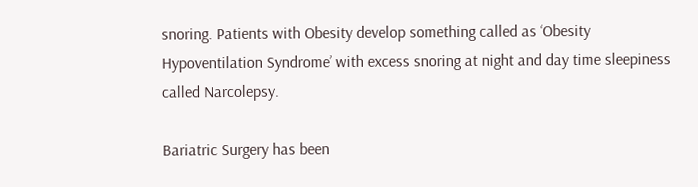snoring. Patients with Obesity develop something called as ‘Obesity Hypoventilation Syndrome’ with excess snoring at night and day time sleepiness called Narcolepsy.

Bariatric Surgery has been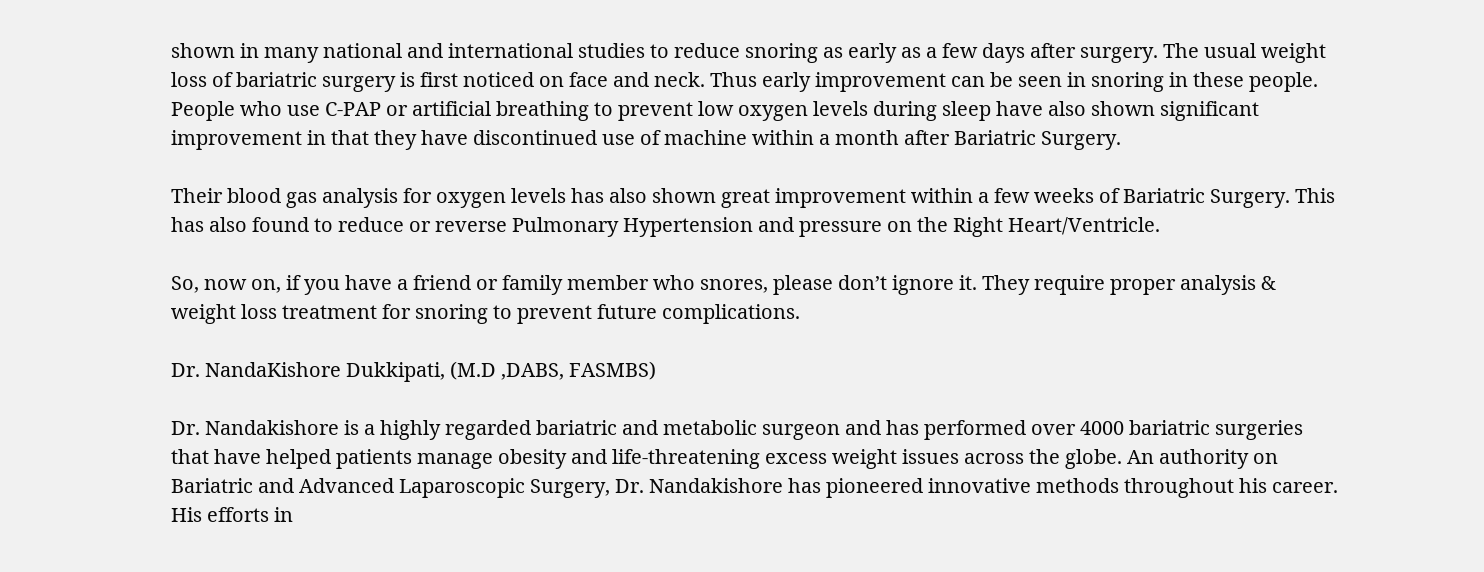shown in many national and international studies to reduce snoring as early as a few days after surgery. The usual weight loss of bariatric surgery is first noticed on face and neck. Thus early improvement can be seen in snoring in these people. People who use C-PAP or artificial breathing to prevent low oxygen levels during sleep have also shown significant improvement in that they have discontinued use of machine within a month after Bariatric Surgery.

Their blood gas analysis for oxygen levels has also shown great improvement within a few weeks of Bariatric Surgery. This has also found to reduce or reverse Pulmonary Hypertension and pressure on the Right Heart/Ventricle.

So, now on, if you have a friend or family member who snores, please don’t ignore it. They require proper analysis & weight loss treatment for snoring to prevent future complications.

Dr. NandaKishore Dukkipati, (M.D ,DABS, FASMBS)

Dr. Nandakishore is a highly regarded bariatric and metabolic surgeon and has performed over 4000 bariatric surgeries that have helped patients manage obesity and life-threatening excess weight issues across the globe. An authority on Bariatric and Advanced Laparoscopic Surgery, Dr. Nandakishore has pioneered innovative methods throughout his career. His efforts in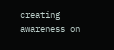creating awareness on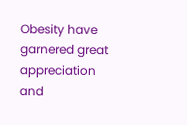Obesity have garnered great appreciation and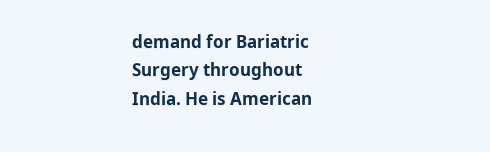demand for Bariatric Surgery throughout India. He is American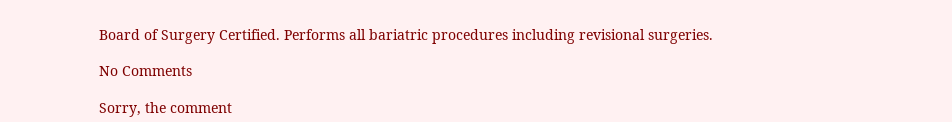Board of Surgery Certified. Performs all bariatric procedures including revisional surgeries.

No Comments

Sorry, the comment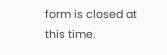form is closed at this time.